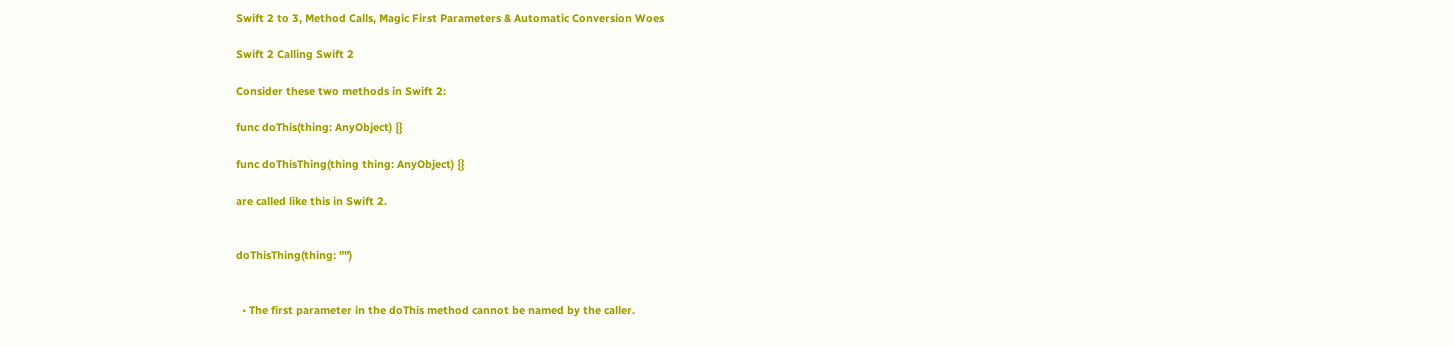Swift 2 to 3, Method Calls, Magic First Parameters & Automatic Conversion Woes

Swift 2 Calling Swift 2

Consider these two methods in Swift 2:

func doThis(thing: AnyObject) {}

func doThisThing(thing thing: AnyObject) {}

are called like this in Swift 2.


doThisThing(thing: "")


  • The first parameter in the doThis method cannot be named by the caller.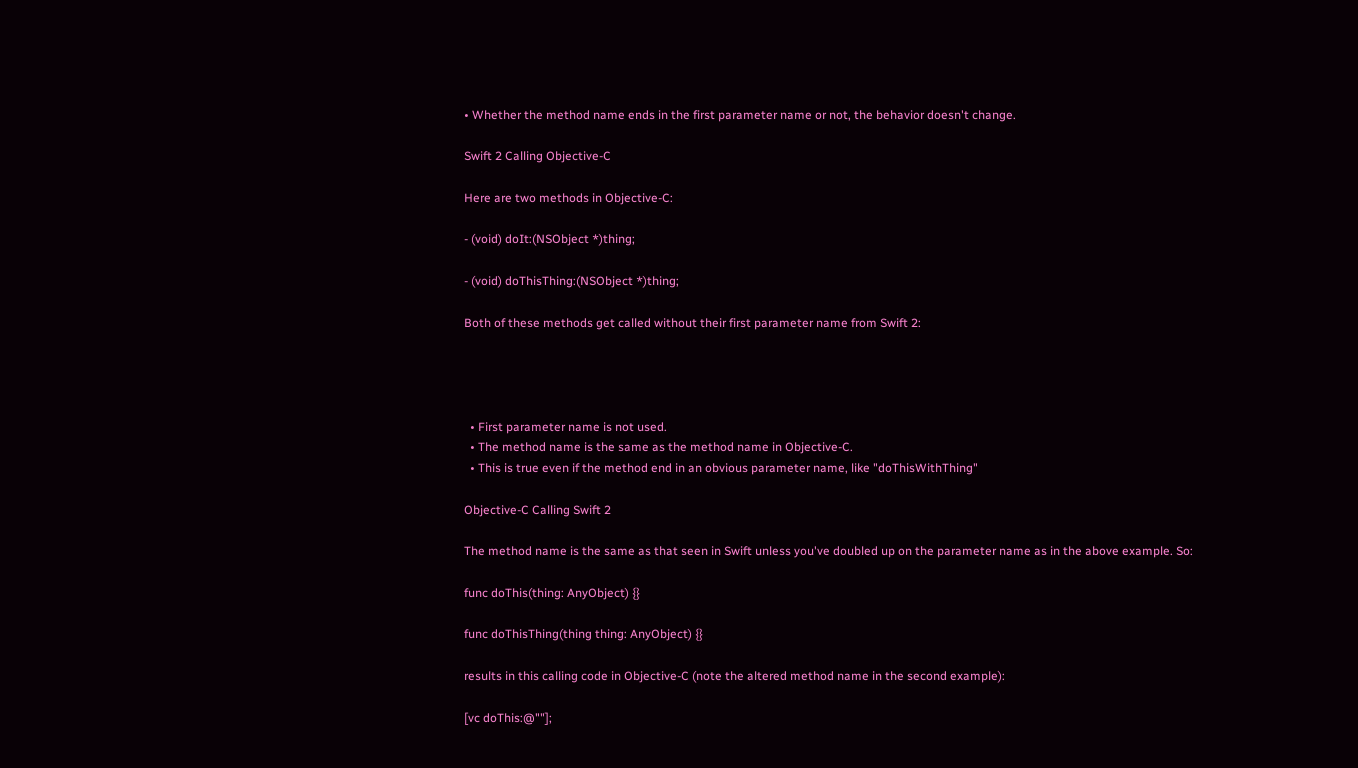• Whether the method name ends in the first parameter name or not, the behavior doesn't change.

Swift 2 Calling Objective-C

Here are two methods in Objective-C:

- (void) doIt:(NSObject *)thing;

- (void) doThisThing:(NSObject *)thing;

Both of these methods get called without their first parameter name from Swift 2:




  • First parameter name is not used.
  • The method name is the same as the method name in Objective-C.
  • This is true even if the method end in an obvious parameter name, like "doThisWithThing"

Objective-C Calling Swift 2

The method name is the same as that seen in Swift unless you've doubled up on the parameter name as in the above example. So:

func doThis(thing: AnyObject) {}

func doThisThing(thing thing: AnyObject) {}

results in this calling code in Objective-C (note the altered method name in the second example):

[vc doThis:@""];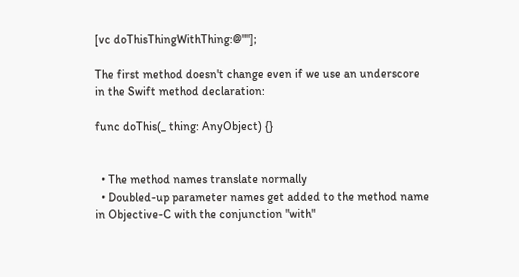[vc doThisThingWithThing:@""];

The first method doesn't change even if we use an underscore in the Swift method declaration:

func doThis(_ thing: AnyObject) {}


  • The method names translate normally
  • Doubled-up parameter names get added to the method name in Objective-C with the conjunction "with"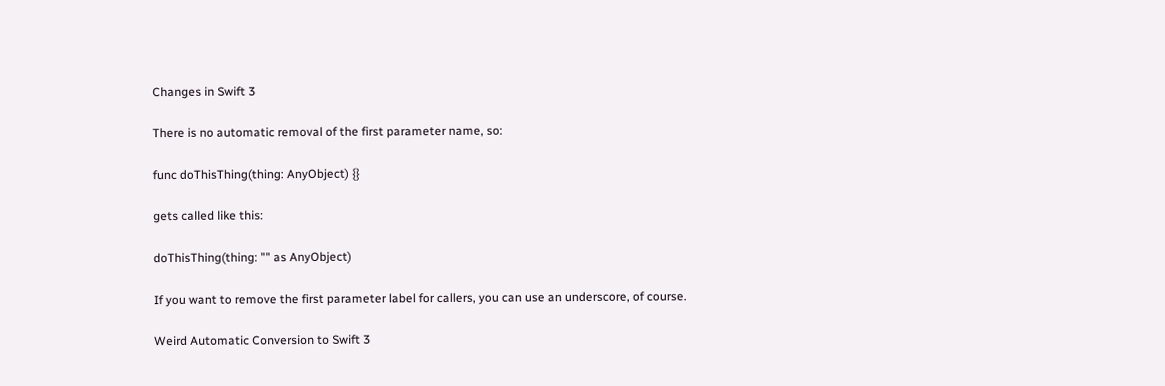Changes in Swift 3

There is no automatic removal of the first parameter name, so:

func doThisThing(thing: AnyObject) {}

gets called like this:

doThisThing(thing: "" as AnyObject)

If you want to remove the first parameter label for callers, you can use an underscore, of course.

Weird Automatic Conversion to Swift 3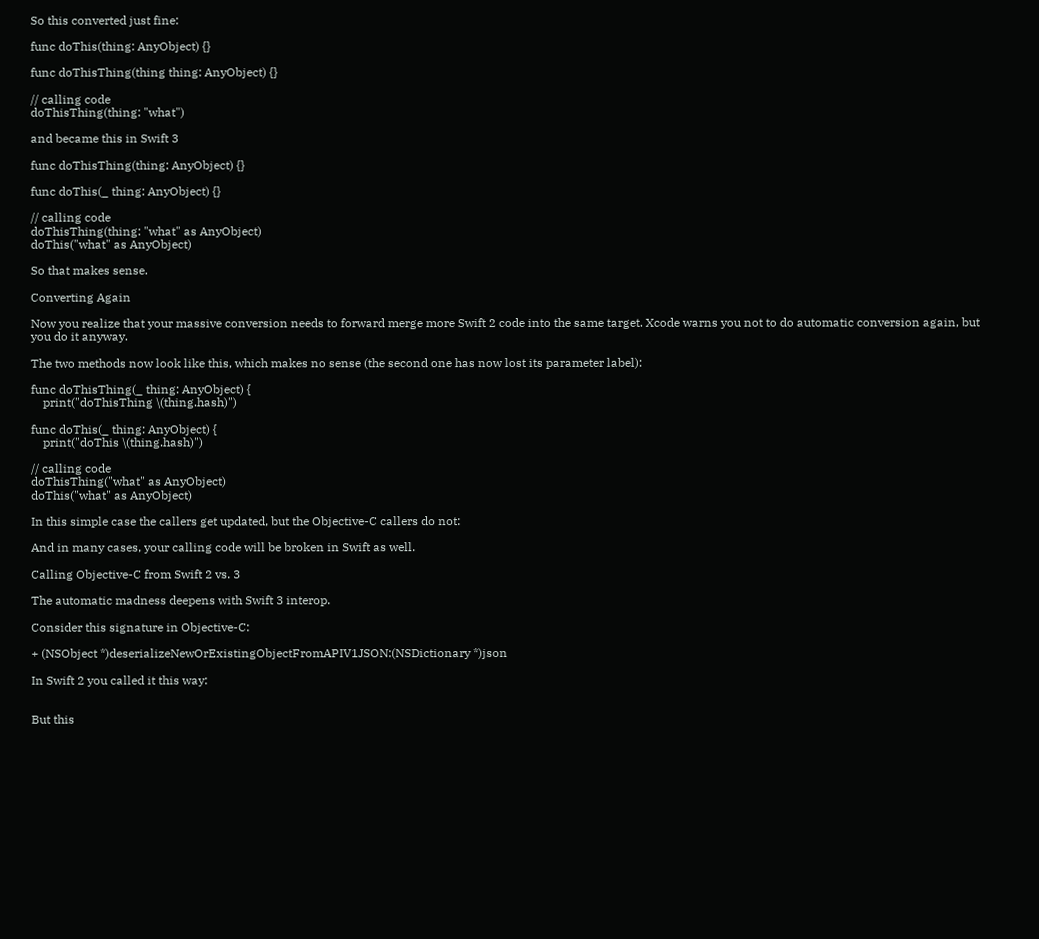So this converted just fine:

func doThis(thing: AnyObject) {}

func doThisThing(thing thing: AnyObject) {}

// calling code
doThisThing(thing: "what")

and became this in Swift 3

func doThisThing(thing: AnyObject) {}

func doThis(_ thing: AnyObject) {}

// calling code
doThisThing(thing: "what" as AnyObject)
doThis("what" as AnyObject)

So that makes sense.

Converting Again

Now you realize that your massive conversion needs to forward merge more Swift 2 code into the same target. Xcode warns you not to do automatic conversion again, but you do it anyway.

The two methods now look like this, which makes no sense (the second one has now lost its parameter label):

func doThisThing(_ thing: AnyObject) {
    print("doThisThing \(thing.hash)")

func doThis(_ thing: AnyObject) {
    print("doThis \(thing.hash)")

// calling code
doThisThing("what" as AnyObject)
doThis("what" as AnyObject)

In this simple case the callers get updated, but the Objective-C callers do not:

And in many cases, your calling code will be broken in Swift as well.

Calling Objective-C from Swift 2 vs. 3

The automatic madness deepens with Swift 3 interop.

Consider this signature in Objective-C:

+ (NSObject *)deserializeNewOrExistingObjectFromAPIV1JSON:(NSDictionary *)json

In Swift 2 you called it this way:


But this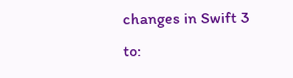changes in Swift 3 to: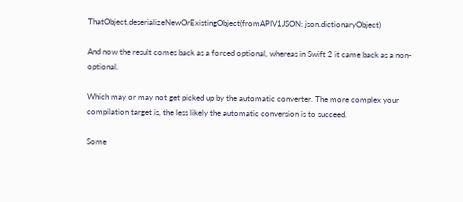ThatObject.deserializeNewOrExistingObject(fromAPIV1JSON: json.dictionaryObject)

And now the result comes back as a forced optional, whereas in Swift 2 it came back as a non-optional.

Which may or may not get picked up by the automatic converter. The more complex your compilation target is, the less likely the automatic conversion is to succeed.

Some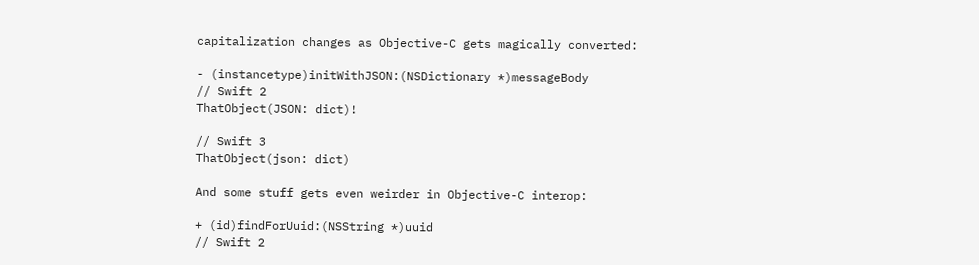capitalization changes as Objective-C gets magically converted:

- (instancetype)initWithJSON:(NSDictionary *)messageBody
// Swift 2
ThatObject(JSON: dict)!

// Swift 3
ThatObject(json: dict)

And some stuff gets even weirder in Objective-C interop:

+ (id)findForUuid:(NSString *)uuid
// Swift 2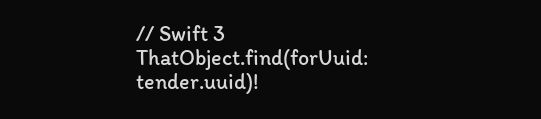// Swift 3
ThatObject.find(forUuid: tender.uuid)!